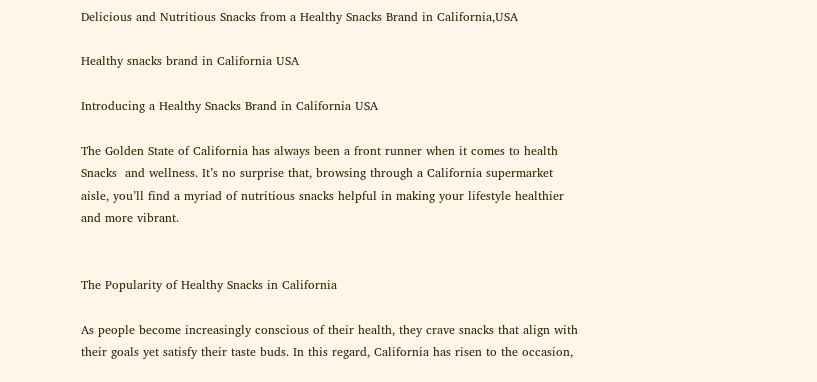Delicious and Nutritious Snacks from a Healthy Snacks Brand in California,USA

Healthy snacks brand in California USA

Introducing a Healthy Snacks Brand in California USA

The Golden State of California has always been a front runner when it comes to health Snacks  and wellness. It’s no surprise that, browsing through a California supermarket aisle, you’ll find a myriad of nutritious snacks helpful in making your lifestyle healthier and more vibrant.


The Popularity of Healthy Snacks in California

As people become increasingly conscious of their health, they crave snacks that align with their goals yet satisfy their taste buds. In this regard, California has risen to the occasion,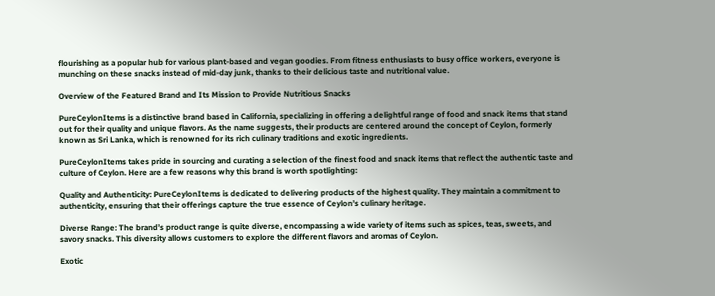flourishing as a popular hub for various plant-based and vegan goodies. From fitness enthusiasts to busy office workers, everyone is munching on these snacks instead of mid-day junk, thanks to their delicious taste and nutritional value.

Overview of the Featured Brand and Its Mission to Provide Nutritious Snacks

PureCeylonItems is a distinctive brand based in California, specializing in offering a delightful range of food and snack items that stand out for their quality and unique flavors. As the name suggests, their products are centered around the concept of Ceylon, formerly known as Sri Lanka, which is renowned for its rich culinary traditions and exotic ingredients.

PureCeylonItems takes pride in sourcing and curating a selection of the finest food and snack items that reflect the authentic taste and culture of Ceylon. Here are a few reasons why this brand is worth spotlighting:

Quality and Authenticity: PureCeylonItems is dedicated to delivering products of the highest quality. They maintain a commitment to authenticity, ensuring that their offerings capture the true essence of Ceylon’s culinary heritage.

Diverse Range: The brand’s product range is quite diverse, encompassing a wide variety of items such as spices, teas, sweets, and savory snacks. This diversity allows customers to explore the different flavors and aromas of Ceylon.

Exotic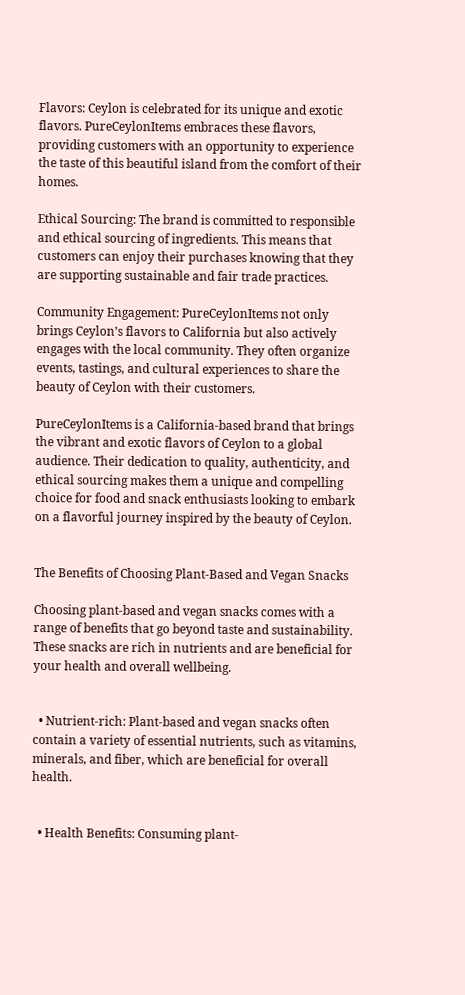Flavors: Ceylon is celebrated for its unique and exotic flavors. PureCeylonItems embraces these flavors, providing customers with an opportunity to experience the taste of this beautiful island from the comfort of their homes.

Ethical Sourcing: The brand is committed to responsible and ethical sourcing of ingredients. This means that customers can enjoy their purchases knowing that they are supporting sustainable and fair trade practices.

Community Engagement: PureCeylonItems not only brings Ceylon’s flavors to California but also actively engages with the local community. They often organize events, tastings, and cultural experiences to share the beauty of Ceylon with their customers.

PureCeylonItems is a California-based brand that brings the vibrant and exotic flavors of Ceylon to a global audience. Their dedication to quality, authenticity, and ethical sourcing makes them a unique and compelling choice for food and snack enthusiasts looking to embark on a flavorful journey inspired by the beauty of Ceylon.


The Benefits of Choosing Plant-Based and Vegan Snacks

Choosing plant-based and vegan snacks comes with a range of benefits that go beyond taste and sustainability. These snacks are rich in nutrients and are beneficial for your health and overall wellbeing.


  • Nutrient-rich: Plant-based and vegan snacks often contain a variety of essential nutrients, such as vitamins, minerals, and fiber, which are beneficial for overall health.


  • Health Benefits: Consuming plant-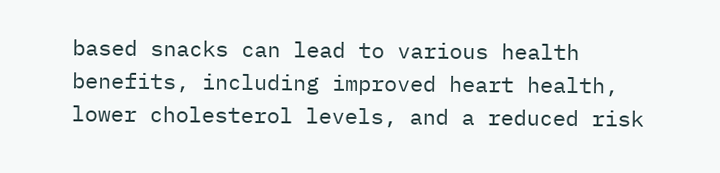based snacks can lead to various health benefits, including improved heart health, lower cholesterol levels, and a reduced risk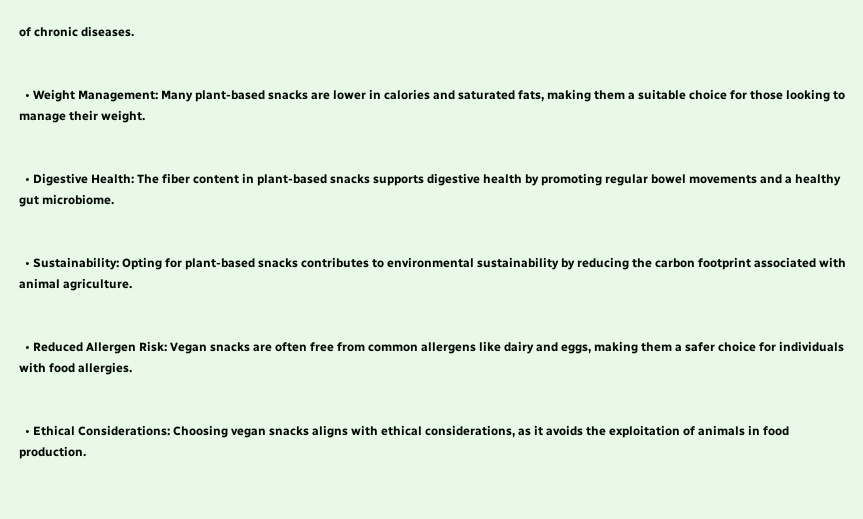of chronic diseases.


  • Weight Management: Many plant-based snacks are lower in calories and saturated fats, making them a suitable choice for those looking to manage their weight.


  • Digestive Health: The fiber content in plant-based snacks supports digestive health by promoting regular bowel movements and a healthy gut microbiome.


  • Sustainability: Opting for plant-based snacks contributes to environmental sustainability by reducing the carbon footprint associated with animal agriculture.


  • Reduced Allergen Risk: Vegan snacks are often free from common allergens like dairy and eggs, making them a safer choice for individuals with food allergies.


  • Ethical Considerations: Choosing vegan snacks aligns with ethical considerations, as it avoids the exploitation of animals in food production.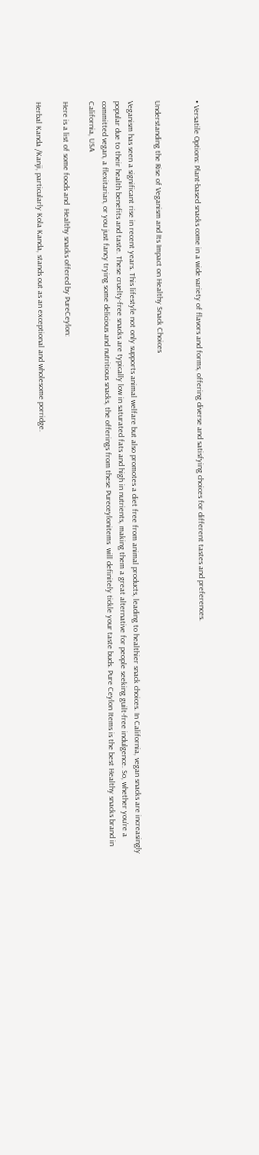• Versatile Options: Plant-based snacks come in a wide variety of flavors and forms, offering diverse and satisfying choices for different tastes and preferences.


Understanding the Rise of Veganism and Its Impact on Healthy Snack Choices

Veganism has seen a significant rise in recent years. This lifestyle not only supports animal welfare but also promotes a diet free from animal products, leading to healthier snack choices. In California, vegan snacks are increasingly popular due to their health benefits and taste. These cruelty-free snacks are typically low in saturated fats and high in nutrients, making them a great alternative for people seeking guilt-free indulgence. So, whether you’re a committed vegan, a flexitarian, or you just fancy trying some delicious and nutritious snacks, the offerings from these Pureceylonitems  will definitely tickle your taste buds. Pure Ceylon Items is the best Healthy snacks brand in California, USA

Here is a list of some foods and  Healthy snacks offered by PureCeylon:

Herbal Kanda /Kanji, particularly Kola Kanda, stands out as an exceptional and wholesome porridge.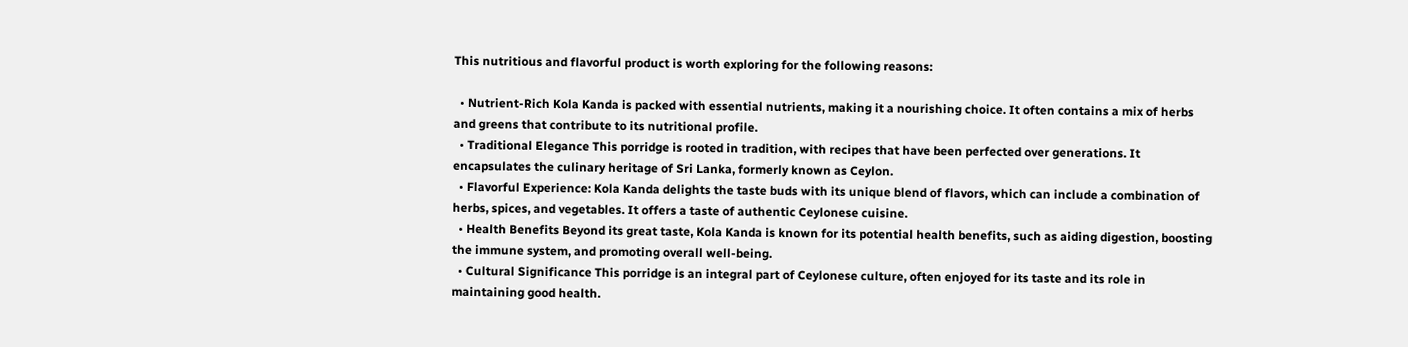This nutritious and flavorful product is worth exploring for the following reasons:

  • Nutrient-Rich Kola Kanda is packed with essential nutrients, making it a nourishing choice. It often contains a mix of herbs and greens that contribute to its nutritional profile.
  • Traditional Elegance This porridge is rooted in tradition, with recipes that have been perfected over generations. It encapsulates the culinary heritage of Sri Lanka, formerly known as Ceylon.
  • Flavorful Experience: Kola Kanda delights the taste buds with its unique blend of flavors, which can include a combination of herbs, spices, and vegetables. It offers a taste of authentic Ceylonese cuisine.
  • Health Benefits Beyond its great taste, Kola Kanda is known for its potential health benefits, such as aiding digestion, boosting the immune system, and promoting overall well-being.
  • Cultural Significance This porridge is an integral part of Ceylonese culture, often enjoyed for its taste and its role in maintaining good health.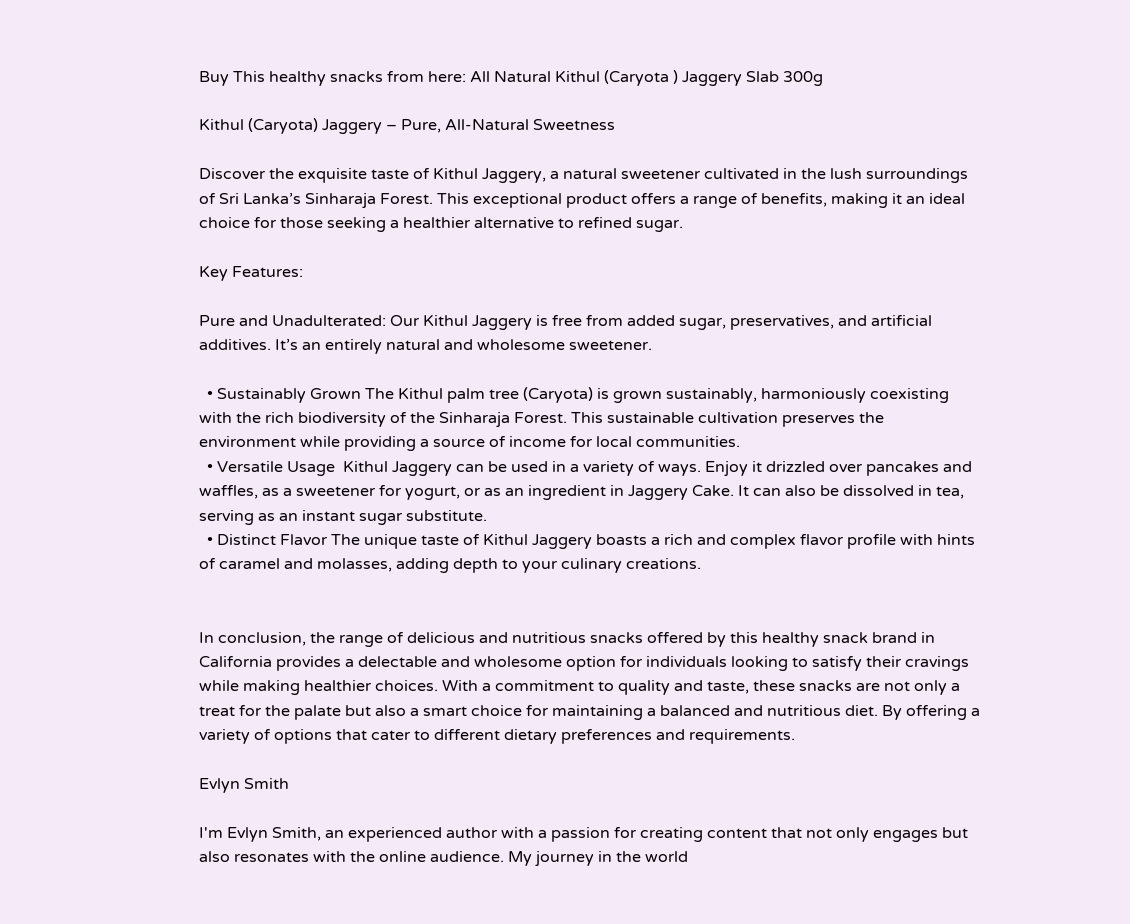Buy This healthy snacks from here: All Natural Kithul (Caryota ) Jaggery Slab 300g

Kithul (Caryota) Jaggery – Pure, All-Natural Sweetness

Discover the exquisite taste of Kithul Jaggery, a natural sweetener cultivated in the lush surroundings of Sri Lanka’s Sinharaja Forest. This exceptional product offers a range of benefits, making it an ideal choice for those seeking a healthier alternative to refined sugar.

Key Features:

Pure and Unadulterated: Our Kithul Jaggery is free from added sugar, preservatives, and artificial additives. It’s an entirely natural and wholesome sweetener.

  • Sustainably Grown The Kithul palm tree (Caryota) is grown sustainably, harmoniously coexisting with the rich biodiversity of the Sinharaja Forest. This sustainable cultivation preserves the environment while providing a source of income for local communities.
  • Versatile Usage  Kithul Jaggery can be used in a variety of ways. Enjoy it drizzled over pancakes and waffles, as a sweetener for yogurt, or as an ingredient in Jaggery Cake. It can also be dissolved in tea, serving as an instant sugar substitute.
  • Distinct Flavor The unique taste of Kithul Jaggery boasts a rich and complex flavor profile with hints of caramel and molasses, adding depth to your culinary creations.


In conclusion, the range of delicious and nutritious snacks offered by this healthy snack brand in California provides a delectable and wholesome option for individuals looking to satisfy their cravings while making healthier choices. With a commitment to quality and taste, these snacks are not only a treat for the palate but also a smart choice for maintaining a balanced and nutritious diet. By offering a variety of options that cater to different dietary preferences and requirements.

Evlyn Smith

I'm Evlyn Smith, an experienced author with a passion for creating content that not only engages but also resonates with the online audience. My journey in the world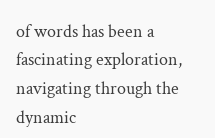of words has been a fascinating exploration, navigating through the dynamic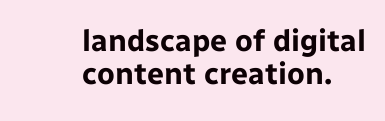landscape of digital content creation.